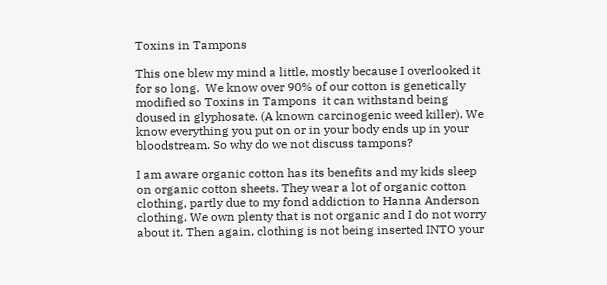Toxins in Tampons

This one blew my mind a little, mostly because I overlooked it for so long.  We know over 90% of our cotton is genetically modified so Toxins in Tampons  it can withstand being doused in glyphosate. (A known carcinogenic weed killer). We know everything you put on or in your body ends up in your bloodstream. So why do we not discuss tampons?

I am aware organic cotton has its benefits and my kids sleep on organic cotton sheets. They wear a lot of organic cotton clothing, partly due to my fond addiction to Hanna Anderson clothing. We own plenty that is not organic and I do not worry about it. Then again, clothing is not being inserted INTO your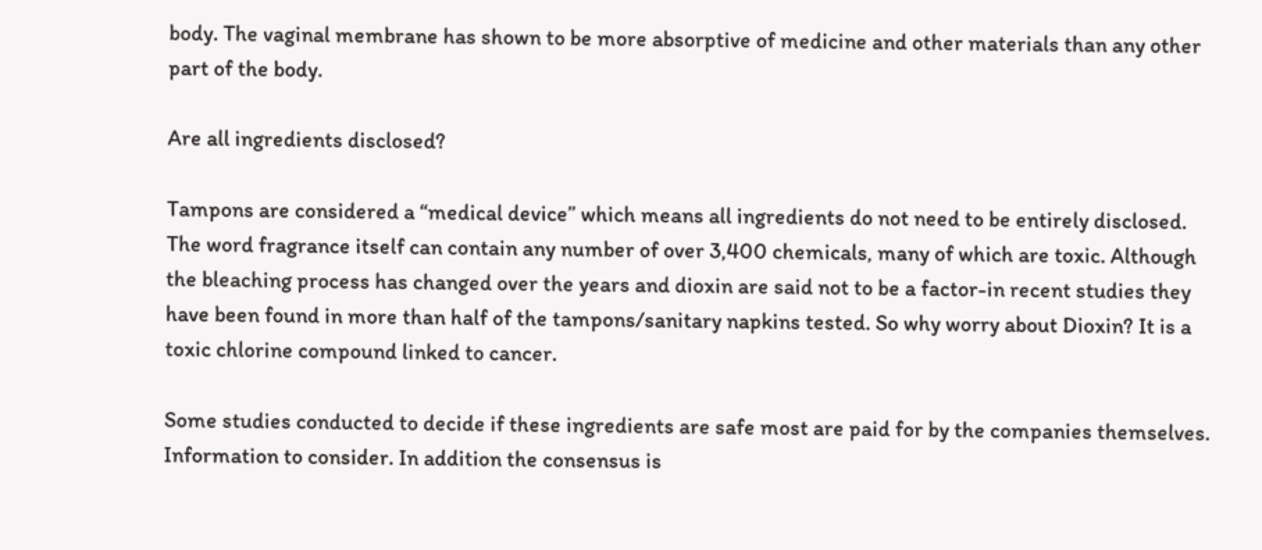body. The vaginal membrane has shown to be more absorptive of medicine and other materials than any other part of the body.

Are all ingredients disclosed?

Tampons are considered a “medical device” which means all ingredients do not need to be entirely disclosed.  The word fragrance itself can contain any number of over 3,400 chemicals, many of which are toxic. Although the bleaching process has changed over the years and dioxin are said not to be a factor-in recent studies they have been found in more than half of the tampons/sanitary napkins tested. So why worry about Dioxin? It is a toxic chlorine compound linked to cancer.

Some studies conducted to decide if these ingredients are safe most are paid for by the companies themselves. Information to consider. In addition the consensus is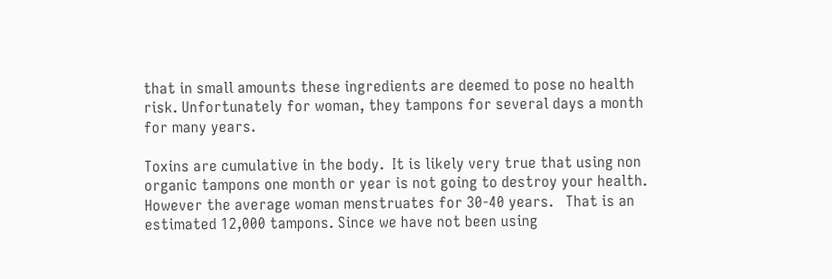that in small amounts these ingredients are deemed to pose no health risk. Unfortunately for woman, they tampons for several days a month for many years.

Toxins are cumulative in the body.  It is likely very true that using non organic tampons one month or year is not going to destroy your health. However the average woman menstruates for 30-40 years.   That is an estimated 12,000 tampons. Since we have not been using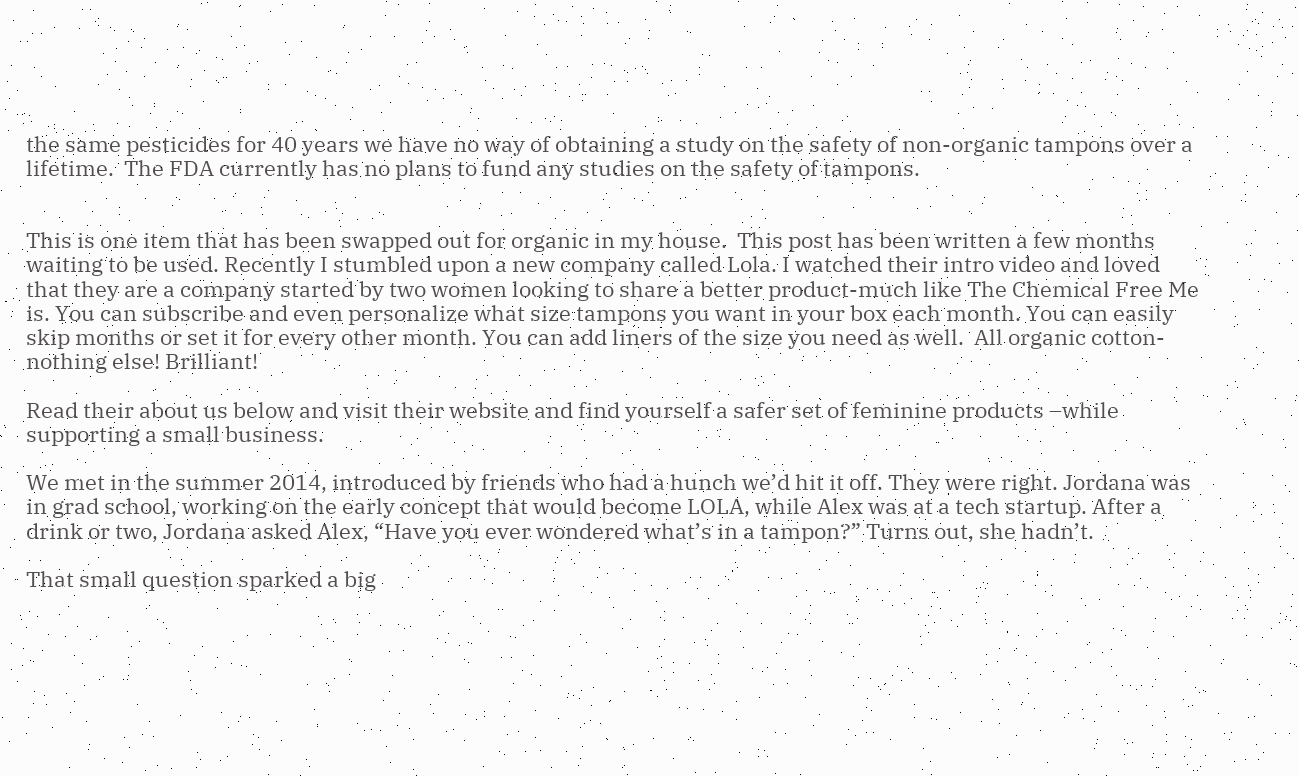the same pesticides for 40 years we have no way of obtaining a study on the safety of non-organic tampons over a lifetime.  The FDA currently has no plans to fund any studies on the safety of tampons.


This is one item that has been swapped out for organic in my house.  This post has been written a few months waiting to be used. Recently I stumbled upon a new company called Lola. I watched their intro video and loved that they are a company started by two women looking to share a better product-much like The Chemical Free Me is. You can subscribe and even personalize what size tampons you want in your box each month. You can easily skip months or set it for every other month. You can add liners of the size you need as well.  All organic cotton-nothing else! Brilliant!

Read their about us below and visit their website and find yourself a safer set of feminine products –while supporting a small business.

We met in the summer 2014, introduced by friends who had a hunch we’d hit it off. They were right. Jordana was in grad school, working on the early concept that would become LOLA, while Alex was at a tech startup. After a drink or two, Jordana asked Alex, “Have you ever wondered what’s in a tampon?” Turns out, she hadn’t.

That small question sparked a big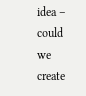idea – could we create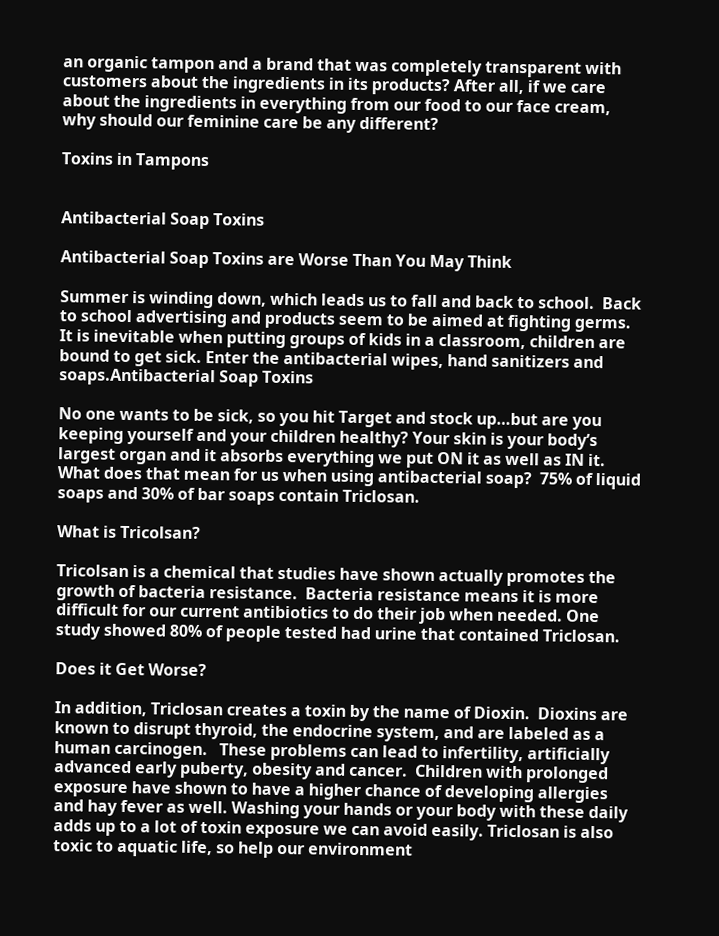an organic tampon and a brand that was completely transparent with customers about the ingredients in its products? After all, if we care about the ingredients in everything from our food to our face cream, why should our feminine care be any different?

Toxins in Tampons


Antibacterial Soap Toxins

Antibacterial Soap Toxins are Worse Than You May Think

Summer is winding down, which leads us to fall and back to school.  Back to school advertising and products seem to be aimed at fighting germs. It is inevitable when putting groups of kids in a classroom, children are bound to get sick. Enter the antibacterial wipes, hand sanitizers and soaps.Antibacterial Soap Toxins

No one wants to be sick, so you hit Target and stock up…but are you keeping yourself and your children healthy? Your skin is your body’s largest organ and it absorbs everything we put ON it as well as IN it.  What does that mean for us when using antibacterial soap?  75% of liquid soaps and 30% of bar soaps contain Triclosan.

What is Tricolsan?

Tricolsan is a chemical that studies have shown actually promotes the growth of bacteria resistance.  Bacteria resistance means it is more difficult for our current antibiotics to do their job when needed. One study showed 80% of people tested had urine that contained Triclosan.

Does it Get Worse?

In addition, Triclosan creates a toxin by the name of Dioxin.  Dioxins are known to disrupt thyroid, the endocrine system, and are labeled as a human carcinogen.   These problems can lead to infertility, artificially advanced early puberty, obesity and cancer.  Children with prolonged exposure have shown to have a higher chance of developing allergies and hay fever as well. Washing your hands or your body with these daily adds up to a lot of toxin exposure we can avoid easily. Triclosan is also toxic to aquatic life, so help our environment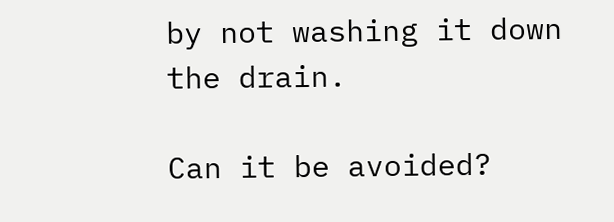by not washing it down the drain.

Can it be avoided?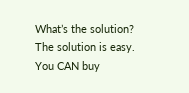What’s the solution? The solution is easy. You CAN buy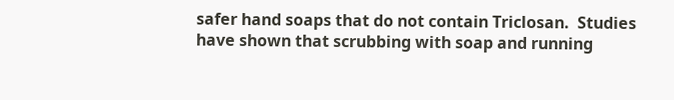safer hand soaps that do not contain Triclosan.  Studies have shown that scrubbing with soap and running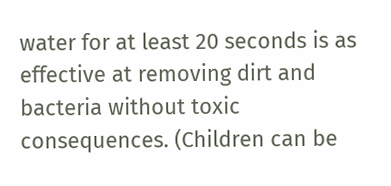water for at least 20 seconds is as effective at removing dirt and bacteria without toxic consequences. (Children can be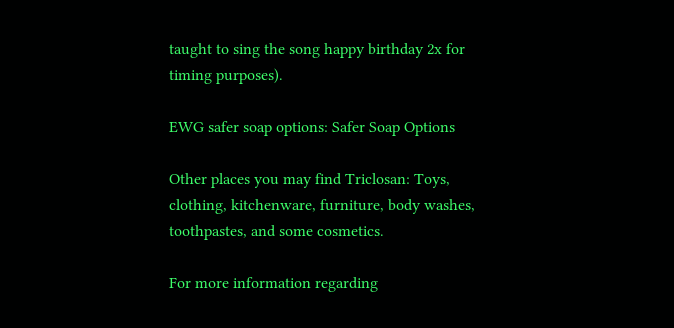taught to sing the song happy birthday 2x for timing purposes).

EWG safer soap options: Safer Soap Options

Other places you may find Triclosan: Toys, clothing, kitchenware, furniture, body washes, toothpastes, and some cosmetics.

For more information regarding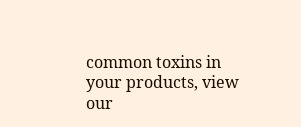common toxins in your products, view our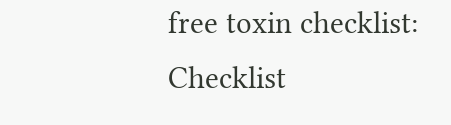free toxin checklist: Checklist